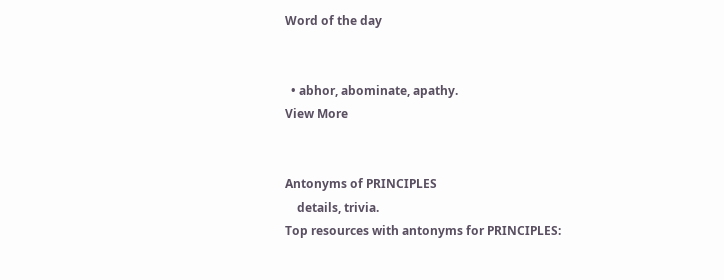Word of the day


  • abhor, abominate, apathy.
View More


Antonyms of PRINCIPLES
    details, trivia.
Top resources with antonyms for PRINCIPLES: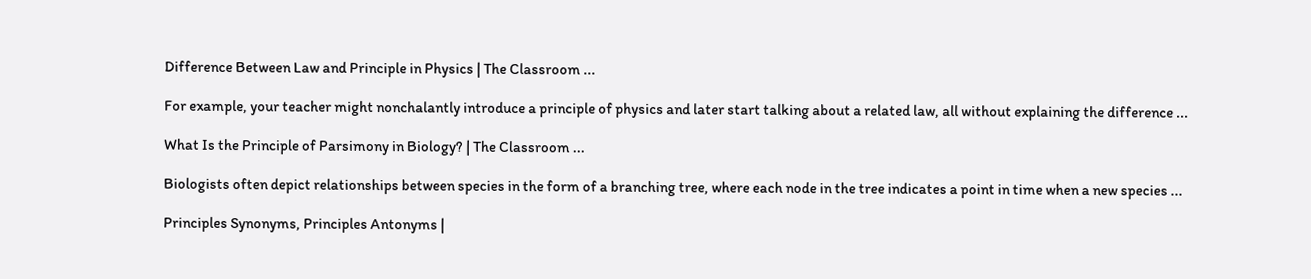Difference Between Law and Principle in Physics | The Classroom ...

For example, your teacher might nonchalantly introduce a principle of physics and later start talking about a related law, all without explaining the difference ...

What Is the Principle of Parsimony in Biology? | The Classroom ...

Biologists often depict relationships between species in the form of a branching tree, where each node in the tree indicates a point in time when a new species ...

Principles Synonyms, Principles Antonyms |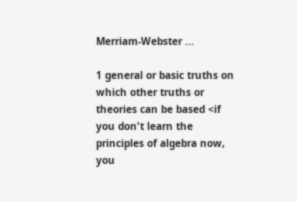Merriam-Webster ...

1 general or basic truths on which other truths or theories can be based <if you don't learn the principles of algebra now, you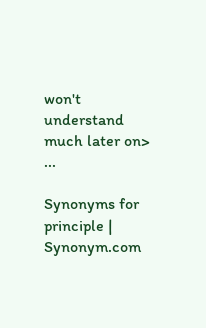won't understand much later on> ...

Synonyms for principle | Synonym.com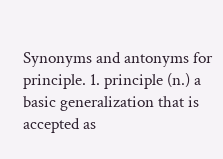Synonyms and antonyms for principle. 1. principle (n.) a basic generalization that is accepted as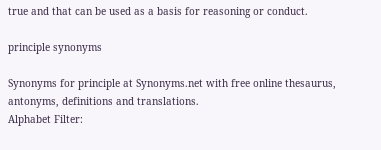true and that can be used as a basis for reasoning or conduct.

principle synonyms

Synonyms for principle at Synonyms.net with free online thesaurus, antonyms, definitions and translations.
Alphabet Filter: